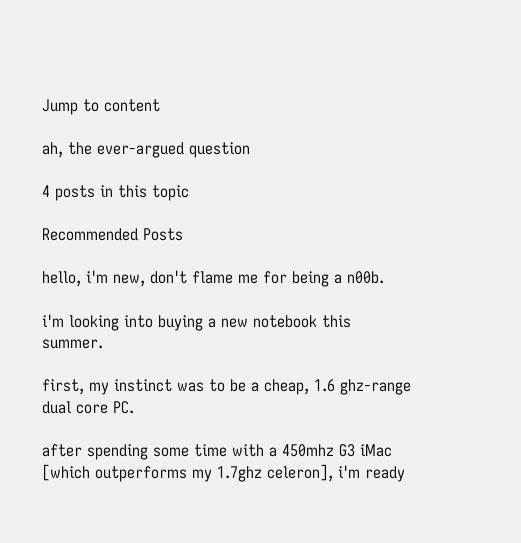Jump to content

ah, the ever-argued question

4 posts in this topic

Recommended Posts

hello, i'm new, don't flame me for being a n00b.

i'm looking into buying a new notebook this summer.

first, my instinct was to be a cheap, 1.6 ghz-range dual core PC.

after spending some time with a 450mhz G3 iMac [which outperforms my 1.7ghz celeron], i'm ready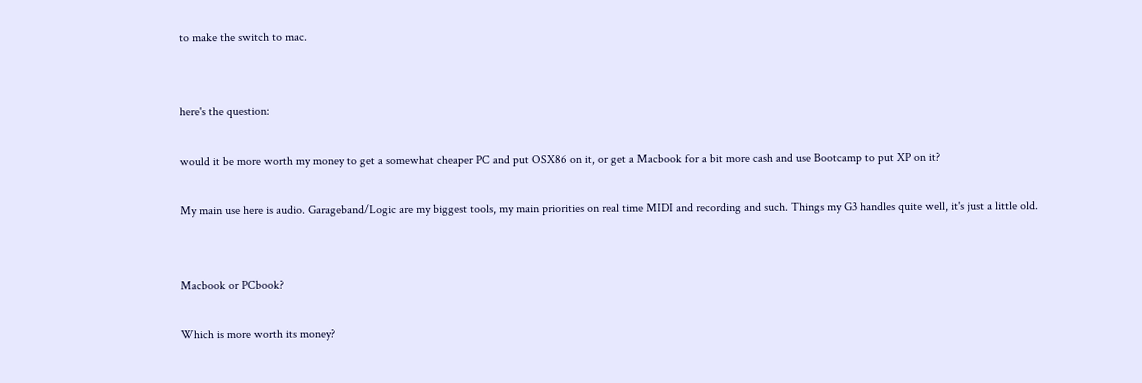to make the switch to mac.


here's the question:

would it be more worth my money to get a somewhat cheaper PC and put OSX86 on it, or get a Macbook for a bit more cash and use Bootcamp to put XP on it?

My main use here is audio. Garageband/Logic are my biggest tools, my main priorities on real time MIDI and recording and such. Things my G3 handles quite well, it's just a little old.


Macbook or PCbook?

Which is more worth its money?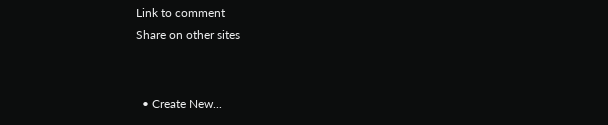Link to comment
Share on other sites


  • Create New...